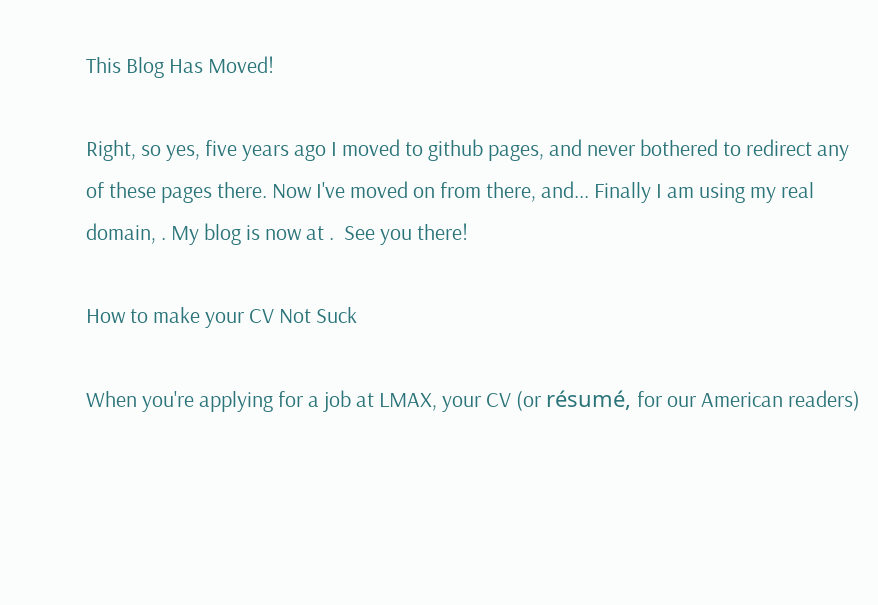This Blog Has Moved!

Right, so yes, five years ago I moved to github pages, and never bothered to redirect any of these pages there. Now I've moved on from there, and... Finally I am using my real domain, . My blog is now at .  See you there!

How to make your CV Not Suck

When you're applying for a job at LMAX, your CV (or résumé, for our American readers)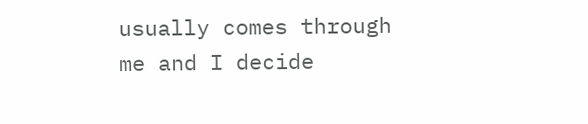usually comes through me and I decide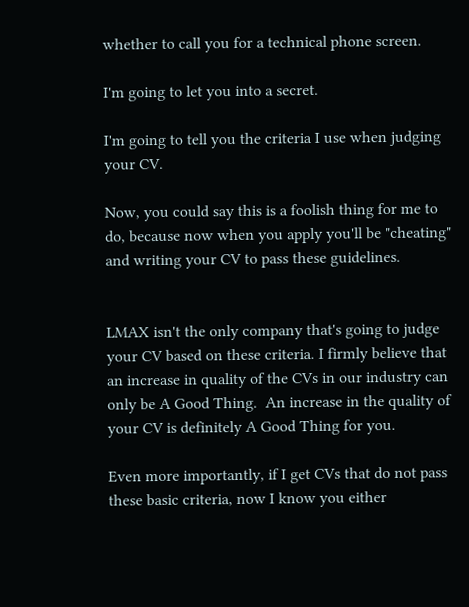whether to call you for a technical phone screen.

I'm going to let you into a secret.

I'm going to tell you the criteria I use when judging your CV.

Now, you could say this is a foolish thing for me to do, because now when you apply you'll be "cheating" and writing your CV to pass these guidelines.


LMAX isn't the only company that's going to judge your CV based on these criteria. I firmly believe that an increase in quality of the CVs in our industry can only be A Good Thing.  An increase in the quality of your CV is definitely A Good Thing for you.

Even more importantly, if I get CVs that do not pass these basic criteria, now I know you either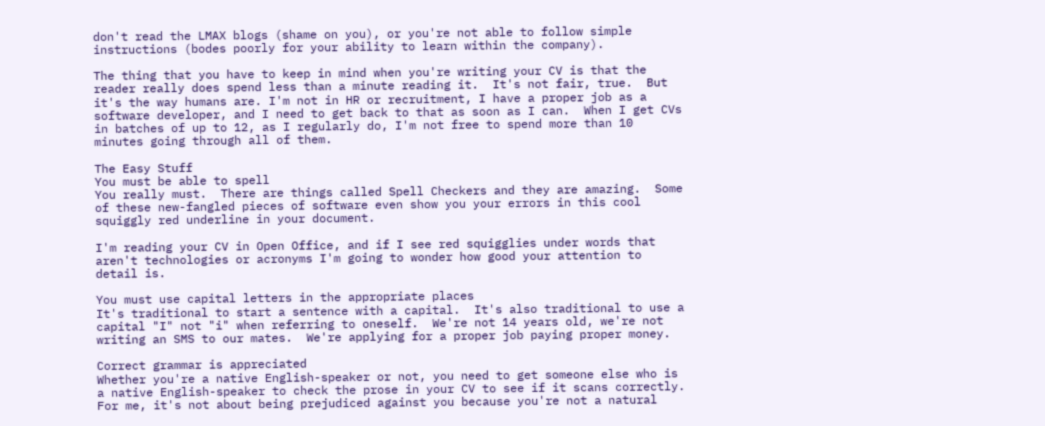don't read the LMAX blogs (shame on you), or you're not able to follow simple instructions (bodes poorly for your ability to learn within the company).

The thing that you have to keep in mind when you're writing your CV is that the reader really does spend less than a minute reading it.  It's not fair, true.  But it's the way humans are. I'm not in HR or recruitment, I have a proper job as a software developer, and I need to get back to that as soon as I can.  When I get CVs in batches of up to 12, as I regularly do, I'm not free to spend more than 10 minutes going through all of them.

The Easy Stuff
You must be able to spell
You really must.  There are things called Spell Checkers and they are amazing.  Some of these new-fangled pieces of software even show you your errors in this cool squiggly red underline in your document.

I'm reading your CV in Open Office, and if I see red squigglies under words that aren't technologies or acronyms I'm going to wonder how good your attention to detail is.

You must use capital letters in the appropriate places
It's traditional to start a sentence with a capital.  It's also traditional to use a capital "I" not "i" when referring to oneself.  We're not 14 years old, we're not writing an SMS to our mates.  We're applying for a proper job paying proper money.

Correct grammar is appreciated
Whether you're a native English-speaker or not, you need to get someone else who is a native English-speaker to check the prose in your CV to see if it scans correctly.  For me, it's not about being prejudiced against you because you're not a natural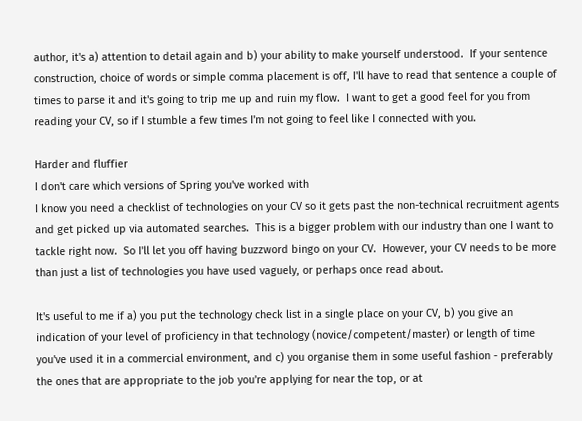author, it's a) attention to detail again and b) your ability to make yourself understood.  If your sentence construction, choice of words or simple comma placement is off, I'll have to read that sentence a couple of times to parse it and it's going to trip me up and ruin my flow.  I want to get a good feel for you from reading your CV, so if I stumble a few times I'm not going to feel like I connected with you.

Harder and fluffier
I don't care which versions of Spring you've worked with
I know you need a checklist of technologies on your CV so it gets past the non-technical recruitment agents and get picked up via automated searches.  This is a bigger problem with our industry than one I want to tackle right now.  So I'll let you off having buzzword bingo on your CV.  However, your CV needs to be more than just a list of technologies you have used vaguely, or perhaps once read about.

It's useful to me if a) you put the technology check list in a single place on your CV, b) you give an indication of your level of proficiency in that technology (novice/competent/master) or length of time you've used it in a commercial environment, and c) you organise them in some useful fashion - preferably the ones that are appropriate to the job you're applying for near the top, or at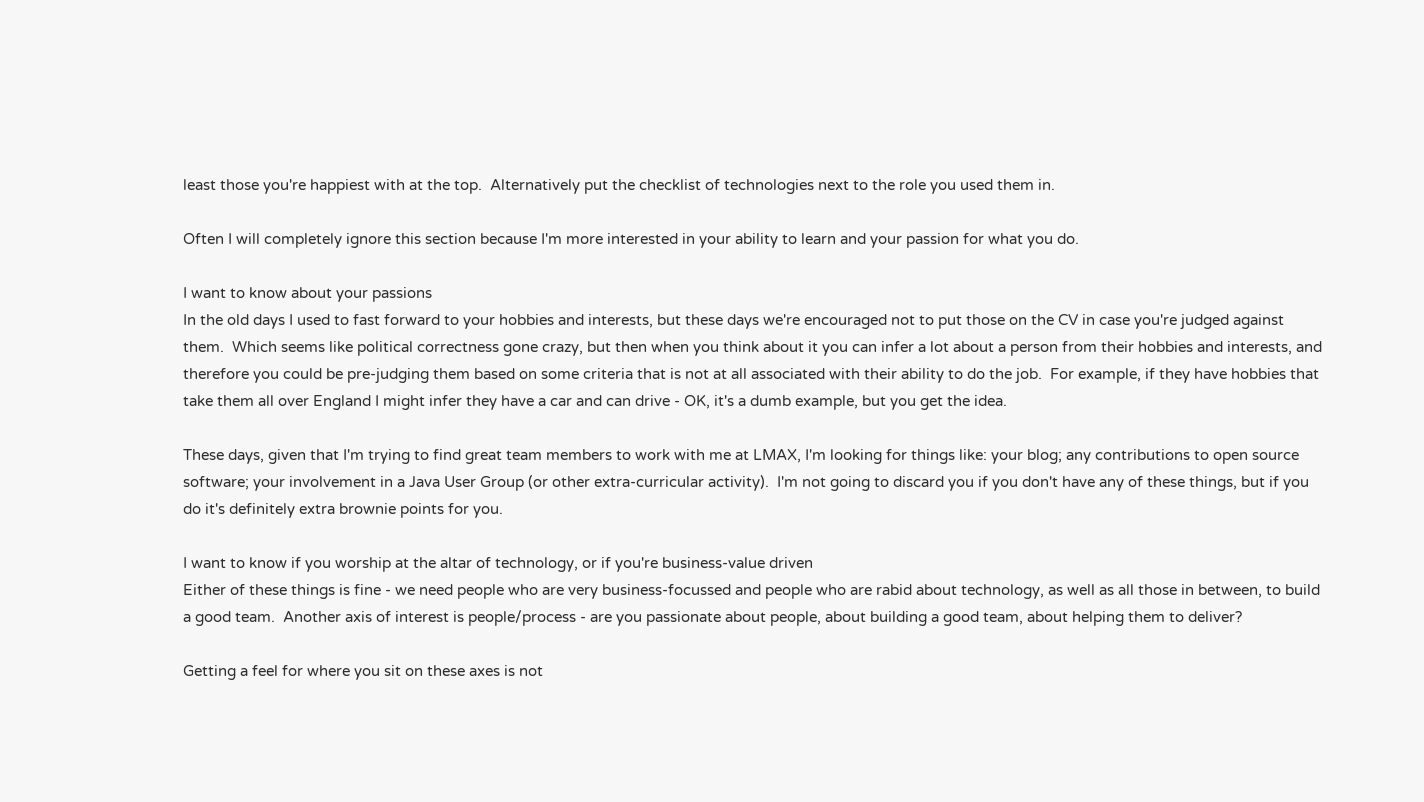least those you're happiest with at the top.  Alternatively put the checklist of technologies next to the role you used them in.

Often I will completely ignore this section because I'm more interested in your ability to learn and your passion for what you do.

I want to know about your passions
In the old days I used to fast forward to your hobbies and interests, but these days we're encouraged not to put those on the CV in case you're judged against them.  Which seems like political correctness gone crazy, but then when you think about it you can infer a lot about a person from their hobbies and interests, and therefore you could be pre-judging them based on some criteria that is not at all associated with their ability to do the job.  For example, if they have hobbies that take them all over England I might infer they have a car and can drive - OK, it's a dumb example, but you get the idea.

These days, given that I'm trying to find great team members to work with me at LMAX, I'm looking for things like: your blog; any contributions to open source software; your involvement in a Java User Group (or other extra-curricular activity).  I'm not going to discard you if you don't have any of these things, but if you do it's definitely extra brownie points for you.

I want to know if you worship at the altar of technology, or if you're business-value driven
Either of these things is fine - we need people who are very business-focussed and people who are rabid about technology, as well as all those in between, to build a good team.  Another axis of interest is people/process - are you passionate about people, about building a good team, about helping them to deliver?

Getting a feel for where you sit on these axes is not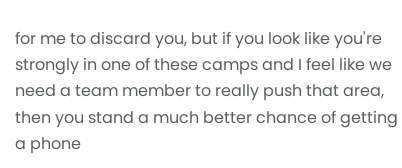for me to discard you, but if you look like you're strongly in one of these camps and I feel like we need a team member to really push that area, then you stand a much better chance of getting a phone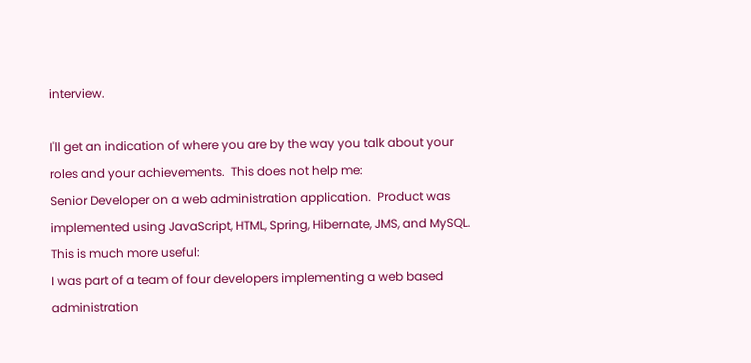interview.

I'll get an indication of where you are by the way you talk about your roles and your achievements.  This does not help me:
Senior Developer on a web administration application.  Product was implemented using JavaScript, HTML, Spring, Hibernate, JMS, and MySQL.
This is much more useful:
I was part of a team of four developers implementing a web based administration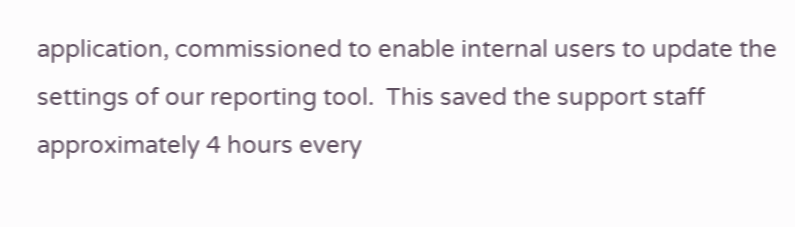application, commissioned to enable internal users to update the settings of our reporting tool.  This saved the support staff approximately 4 hours every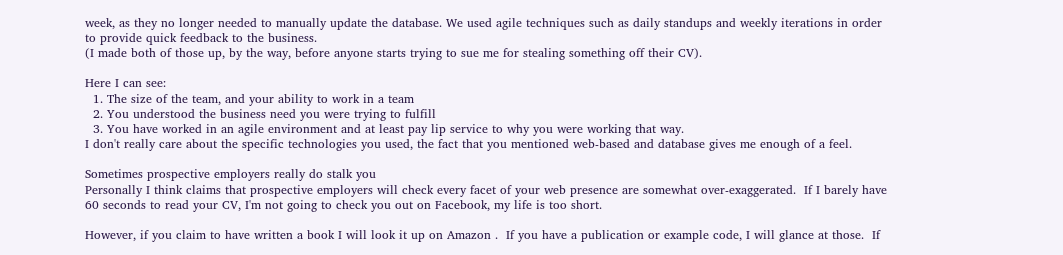week, as they no longer needed to manually update the database. We used agile techniques such as daily standups and weekly iterations in order to provide quick feedback to the business.
(I made both of those up, by the way, before anyone starts trying to sue me for stealing something off their CV).

Here I can see:
  1. The size of the team, and your ability to work in a team
  2. You understood the business need you were trying to fulfill
  3. You have worked in an agile environment and at least pay lip service to why you were working that way.
I don't really care about the specific technologies you used, the fact that you mentioned web-based and database gives me enough of a feel.

Sometimes prospective employers really do stalk you
Personally I think claims that prospective employers will check every facet of your web presence are somewhat over-exaggerated.  If I barely have 60 seconds to read your CV, I'm not going to check you out on Facebook, my life is too short.

However, if you claim to have written a book I will look it up on Amazon .  If you have a publication or example code, I will glance at those.  If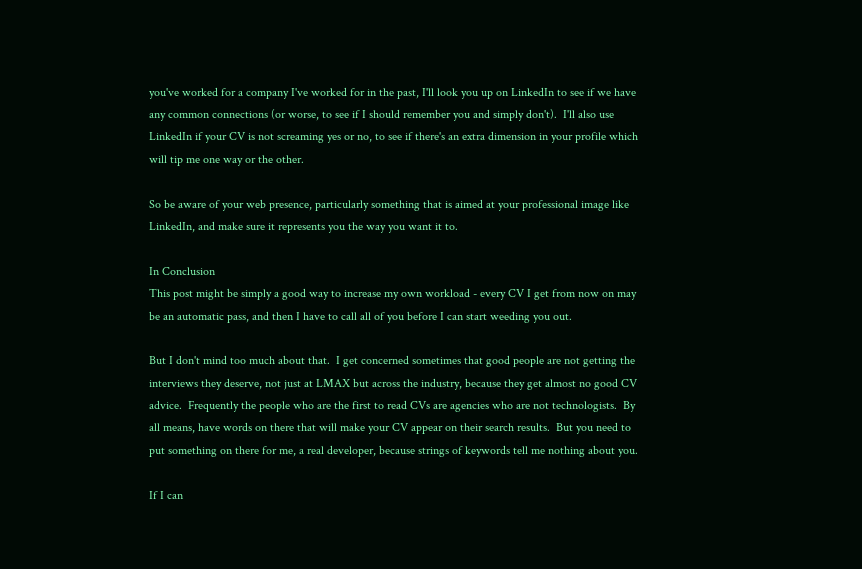you've worked for a company I've worked for in the past, I'll look you up on LinkedIn to see if we have any common connections (or worse, to see if I should remember you and simply don't).  I'll also use LinkedIn if your CV is not screaming yes or no, to see if there's an extra dimension in your profile which will tip me one way or the other.

So be aware of your web presence, particularly something that is aimed at your professional image like LinkedIn, and make sure it represents you the way you want it to.

In Conclusion
This post might be simply a good way to increase my own workload - every CV I get from now on may be an automatic pass, and then I have to call all of you before I can start weeding you out.

But I don't mind too much about that.  I get concerned sometimes that good people are not getting the interviews they deserve, not just at LMAX but across the industry, because they get almost no good CV advice.  Frequently the people who are the first to read CVs are agencies who are not technologists.  By all means, have words on there that will make your CV appear on their search results.  But you need to put something on there for me, a real developer, because strings of keywords tell me nothing about you.

If I can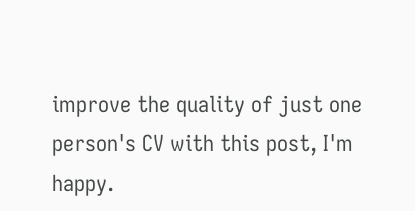improve the quality of just one person's CV with this post, I'm happy.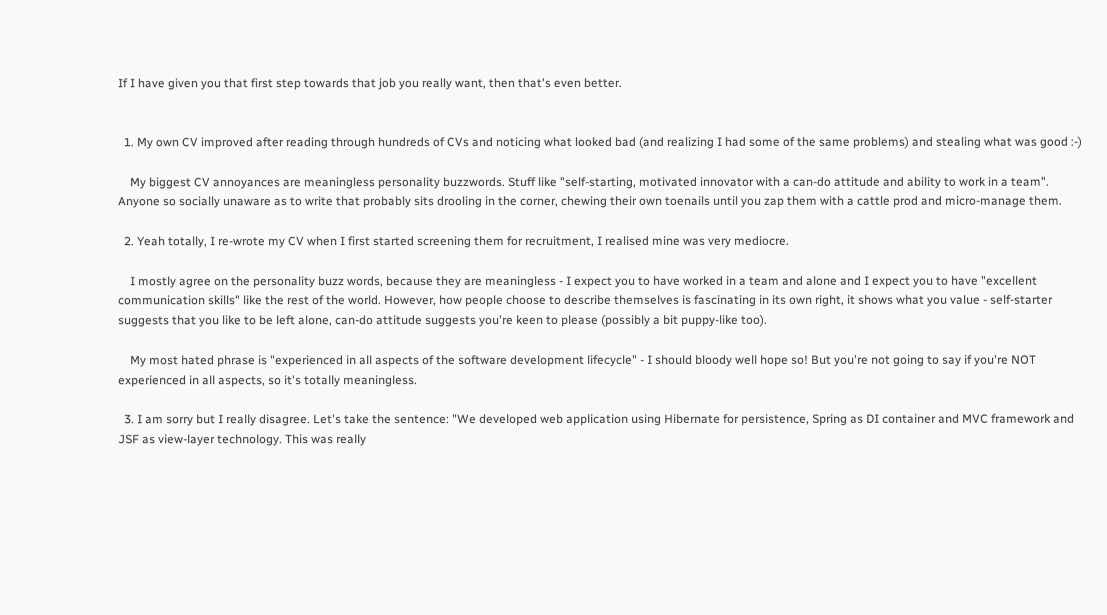If I have given you that first step towards that job you really want, then that's even better.


  1. My own CV improved after reading through hundreds of CVs and noticing what looked bad (and realizing I had some of the same problems) and stealing what was good :-)

    My biggest CV annoyances are meaningless personality buzzwords. Stuff like "self-starting, motivated innovator with a can-do attitude and ability to work in a team". Anyone so socially unaware as to write that probably sits drooling in the corner, chewing their own toenails until you zap them with a cattle prod and micro-manage them.

  2. Yeah totally, I re-wrote my CV when I first started screening them for recruitment, I realised mine was very mediocre.

    I mostly agree on the personality buzz words, because they are meaningless - I expect you to have worked in a team and alone and I expect you to have "excellent communication skills" like the rest of the world. However, how people choose to describe themselves is fascinating in its own right, it shows what you value - self-starter suggests that you like to be left alone, can-do attitude suggests you're keen to please (possibly a bit puppy-like too).

    My most hated phrase is "experienced in all aspects of the software development lifecycle" - I should bloody well hope so! But you're not going to say if you're NOT experienced in all aspects, so it's totally meaningless.

  3. I am sorry but I really disagree. Let's take the sentence: "We developed web application using Hibernate for persistence, Spring as DI container and MVC framework and JSF as view-layer technology. This was really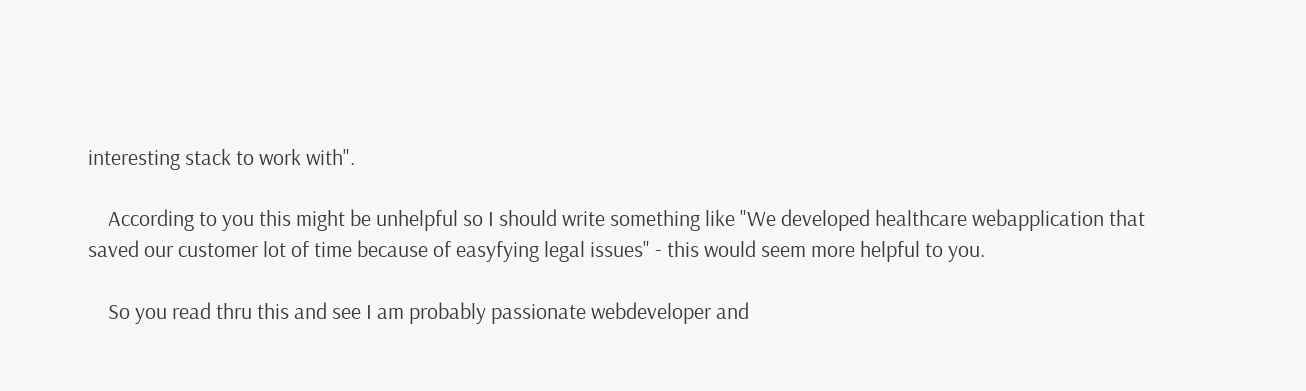interesting stack to work with".

    According to you this might be unhelpful so I should write something like "We developed healthcare webapplication that saved our customer lot of time because of easyfying legal issues" - this would seem more helpful to you.

    So you read thru this and see I am probably passionate webdeveloper and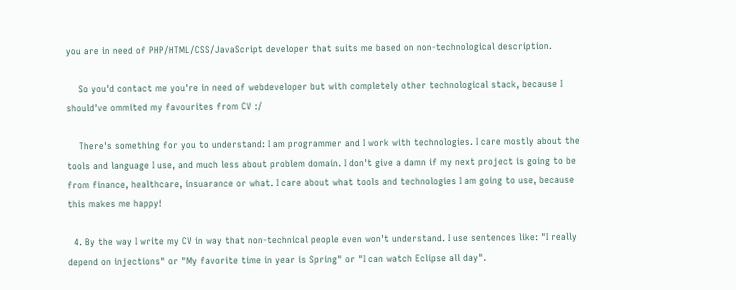you are in need of PHP/HTML/CSS/JavaScript developer that suits me based on non-technological description.

    So you'd contact me you're in need of webdeveloper but with completely other technological stack, because I should've ommited my favourites from CV :/

    There's something for you to understand: I am programmer and I work with technologies. I care mostly about the tools and language I use, and much less about problem domain. I don't give a damn if my next project is going to be from finance, healthcare, insuarance or what. I care about what tools and technologies I am going to use, because this makes me happy!

  4. By the way I write my CV in way that non-technical people even won't understand. I use sentences like: "I really depend on injections" or "My favorite time in year is Spring" or "I can watch Eclipse all day".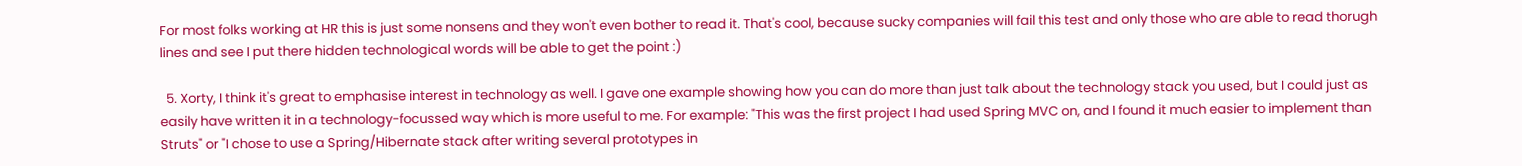For most folks working at HR this is just some nonsens and they won't even bother to read it. That's cool, because sucky companies will fail this test and only those who are able to read thorugh lines and see I put there hidden technological words will be able to get the point :)

  5. Xorty, I think it's great to emphasise interest in technology as well. I gave one example showing how you can do more than just talk about the technology stack you used, but I could just as easily have written it in a technology-focussed way which is more useful to me. For example: "This was the first project I had used Spring MVC on, and I found it much easier to implement than Struts" or "I chose to use a Spring/Hibernate stack after writing several prototypes in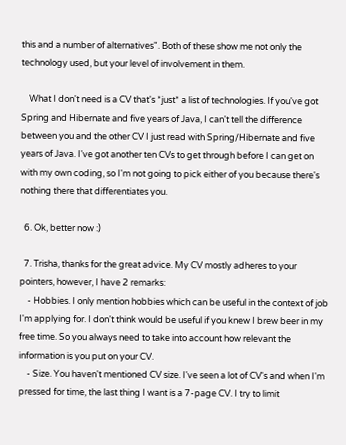this and a number of alternatives". Both of these show me not only the technology used, but your level of involvement in them.

    What I don't need is a CV that's *just* a list of technologies. If you've got Spring and Hibernate and five years of Java, I can't tell the difference between you and the other CV I just read with Spring/Hibernate and five years of Java. I've got another ten CVs to get through before I can get on with my own coding, so I'm not going to pick either of you because there's nothing there that differentiates you.

  6. Ok, better now :)

  7. Trisha, thanks for the great advice. My CV mostly adheres to your pointers, however, I have 2 remarks:
    - Hobbies. I only mention hobbies which can be useful in the context of job I'm applying for. I don't think would be useful if you knew I brew beer in my free time. So you always need to take into account how relevant the information is you put on your CV.
    - Size. You haven't mentioned CV size. I've seen a lot of CV's and when I'm pressed for time, the last thing I want is a 7-page CV. I try to limit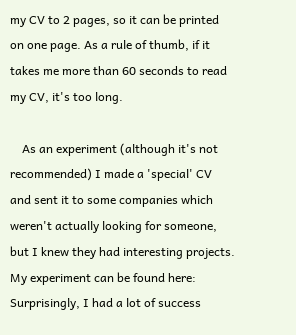my CV to 2 pages, so it can be printed on one page. As a rule of thumb, if it takes me more than 60 seconds to read my CV, it's too long.

    As an experiment (although it's not recommended) I made a 'special' CV and sent it to some companies which weren't actually looking for someone, but I knew they had interesting projects. My experiment can be found here: Surprisingly, I had a lot of success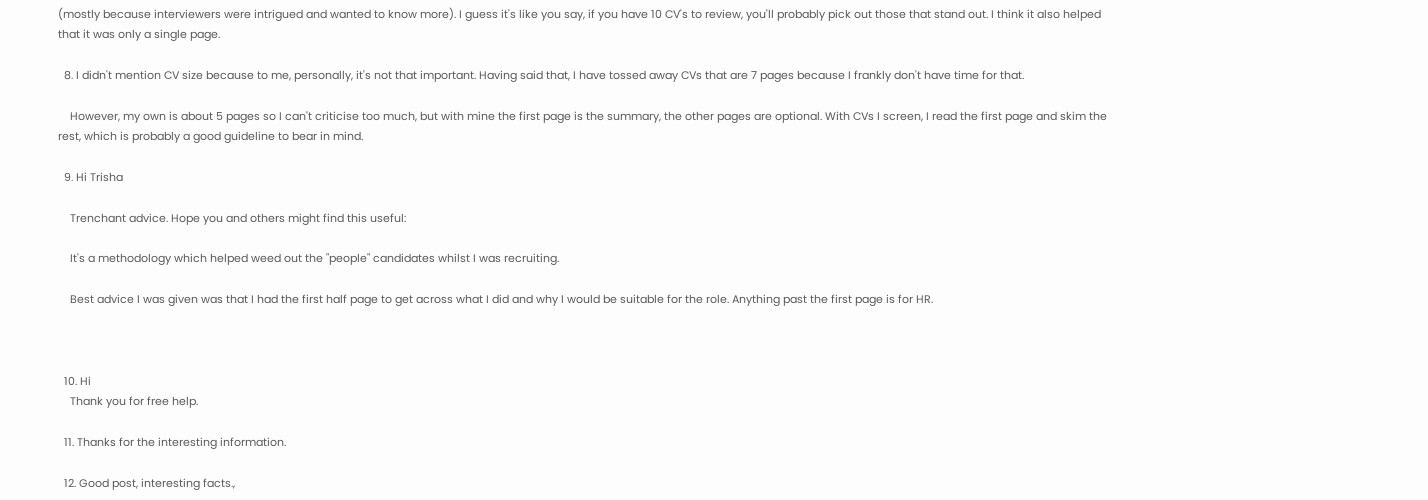(mostly because interviewers were intrigued and wanted to know more). I guess it's like you say, if you have 10 CV's to review, you'll probably pick out those that stand out. I think it also helped that it was only a single page.

  8. I didn't mention CV size because to me, personally, it's not that important. Having said that, I have tossed away CVs that are 7 pages because I frankly don't have time for that.

    However, my own is about 5 pages so I can't criticise too much, but with mine the first page is the summary, the other pages are optional. With CVs I screen, I read the first page and skim the rest, which is probably a good guideline to bear in mind.

  9. Hi Trisha

    Trenchant advice. Hope you and others might find this useful:

    It's a methodology which helped weed out the "people" candidates whilst I was recruiting.

    Best advice I was given was that I had the first half page to get across what I did and why I would be suitable for the role. Anything past the first page is for HR.



  10. Hi
    Thank you for free help.

  11. Thanks for the interesting information.

  12. Good post, interesting facts.,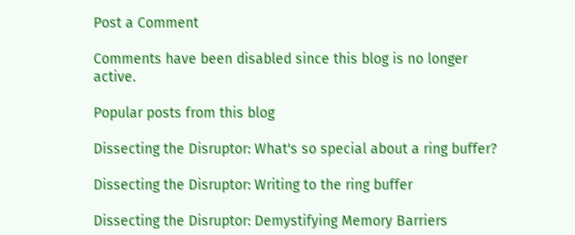Post a Comment

Comments have been disabled since this blog is no longer active.

Popular posts from this blog

Dissecting the Disruptor: What's so special about a ring buffer?

Dissecting the Disruptor: Writing to the ring buffer

Dissecting the Disruptor: Demystifying Memory Barriers